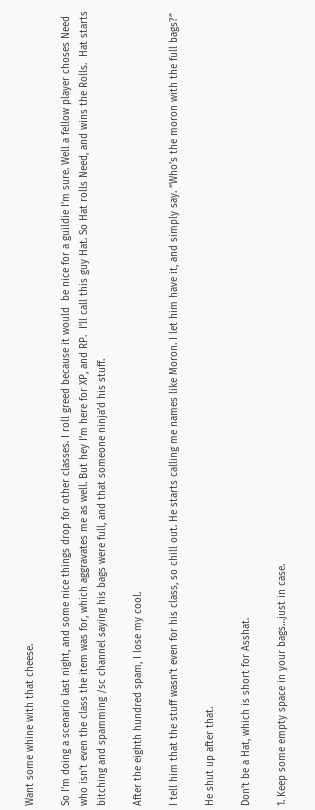Want some whine with that cheese.

So I’m doing a scenario last night, and some nice things drop for other classes. I roll greed because it would  be nice for a guildie I’m sure. Well a fellow player choses Need who isn’t even the class the item was for, which aggravates me as well. But hey I’m here for XP, and RP.  I’ll call this guy Hat. So Hat rolls Need, and wins the Rolls.  Hat starts bitching and spamming /sc channel saying his bags were full, and that someone ninja’d his stuff.

After the eighth hundred spam, I lose my cool.

I tell him that the stuff wasn’t even for his class, so chill out. He starts calling me names like Moron. I let him have it, and simply say. “Who’s the moron with the full bags?”

He shut up after that.

Don’t be a Hat, which is short for Asshat.

1. Keep some empty space in your bags…just in case.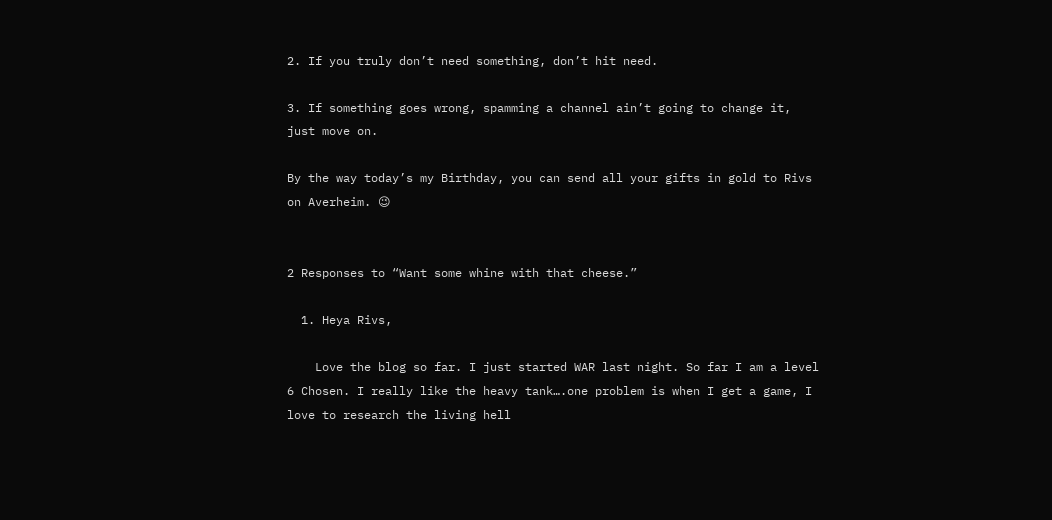2. If you truly don’t need something, don’t hit need.

3. If something goes wrong, spamming a channel ain’t going to change it, just move on.

By the way today’s my Birthday, you can send all your gifts in gold to Rivs on Averheim. 😉


2 Responses to “Want some whine with that cheese.”

  1. Heya Rivs,

    Love the blog so far. I just started WAR last night. So far I am a level 6 Chosen. I really like the heavy tank….one problem is when I get a game, I love to research the living hell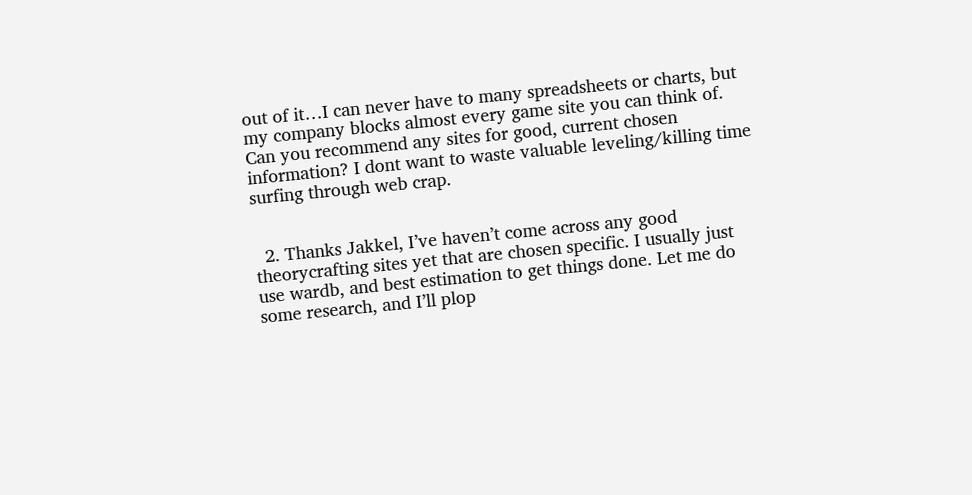out of it…I can never have to many spreadsheets or charts, but my company blocks almost every game site you can think of. Can you recommend any sites for good, current chosen information? I dont want to waste valuable leveling/killing time surfing through web crap.


  2. Thanks Jakkel, I’ve haven’t come across any good theorycrafting sites yet that are chosen specific. I usually just use wardb, and best estimation to get things done. Let me do some research, and I’ll plop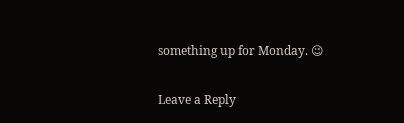something up for Monday. 😉

Leave a Reply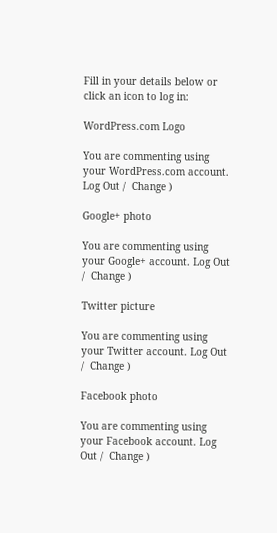Fill in your details below or click an icon to log in:

WordPress.com Logo

You are commenting using your WordPress.com account. Log Out /  Change )

Google+ photo

You are commenting using your Google+ account. Log Out /  Change )

Twitter picture

You are commenting using your Twitter account. Log Out /  Change )

Facebook photo

You are commenting using your Facebook account. Log Out /  Change )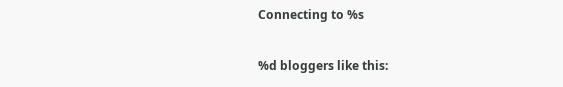Connecting to %s

%d bloggers like this: